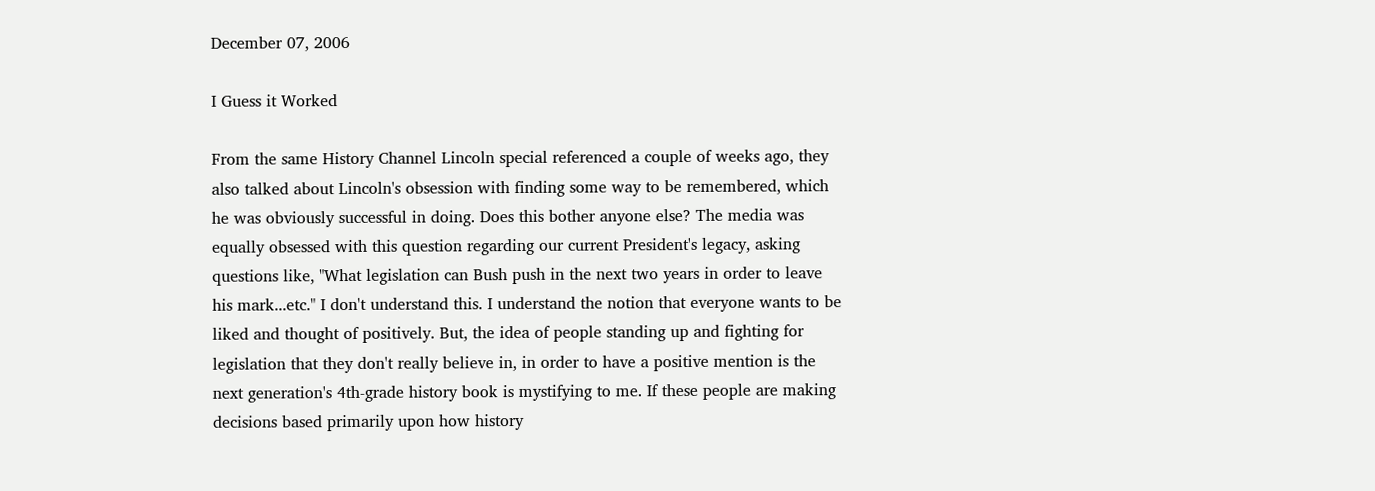December 07, 2006

I Guess it Worked

From the same History Channel Lincoln special referenced a couple of weeks ago, they also talked about Lincoln's obsession with finding some way to be remembered, which he was obviously successful in doing. Does this bother anyone else? The media was equally obsessed with this question regarding our current President's legacy, asking questions like, "What legislation can Bush push in the next two years in order to leave his mark...etc." I don't understand this. I understand the notion that everyone wants to be liked and thought of positively. But, the idea of people standing up and fighting for legislation that they don't really believe in, in order to have a positive mention is the next generation's 4th-grade history book is mystifying to me. If these people are making decisions based primarily upon how history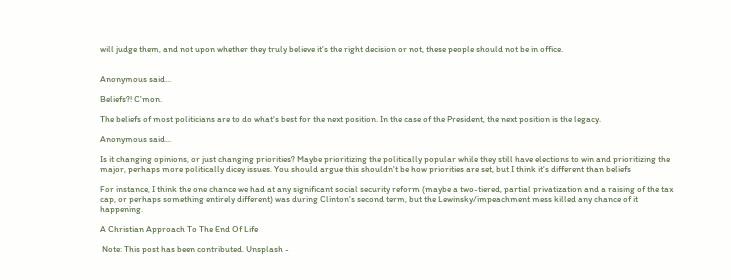will judge them, and not upon whether they truly believe it's the right decision or not, these people should not be in office.


Anonymous said...

Beliefs?! C'mon.

The beliefs of most politicians are to do what's best for the next position. In the case of the President, the next position is the legacy.

Anonymous said...

Is it changing opinions, or just changing priorities? Maybe prioritizing the politically popular while they still have elections to win and prioritizing the major, perhaps more politically dicey issues. You should argue this shouldn't be how priorities are set, but I think it's different than beliefs

For instance, I think the one chance we had at any significant social security reform (maybe a two-tiered, partial privatization and a raising of the tax cap, or perhaps something entirely different) was during Clinton's second term, but the Lewinsky/impeachment mess killed any chance of it happening.

A Christian Approach To The End Of Life

 Note: This post has been contributed. Unsplash -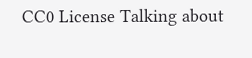CC0 License Talking about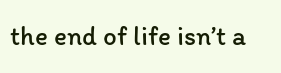the end of life isn’t a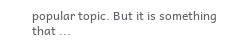popular topic. But it is something that ...